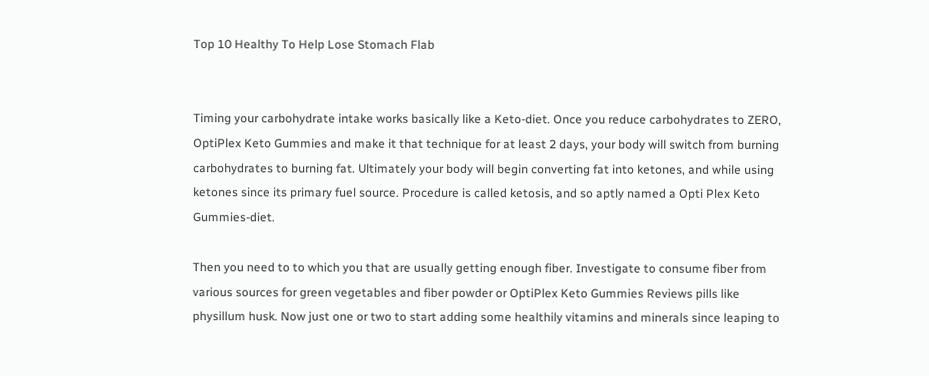Top 10 Healthy To Help Lose Stomach Flab


Timing your carbohydrate intake works basically like a Keto-diet. Once you reduce carbohydrates to ZERO, OptiPlex Keto Gummies and make it that technique for at least 2 days, your body will switch from burning carbohydrates to burning fat. Ultimately your body will begin converting fat into ketones, and while using ketones since its primary fuel source. Procedure is called ketosis, and so aptly named a Opti Plex Keto Gummies-diet.

Then you need to to which you that are usually getting enough fiber. Investigate to consume fiber from various sources for green vegetables and fiber powder or OptiPlex Keto Gummies Reviews pills like physillum husk. Now just one or two to start adding some healthily vitamins and minerals since leaping to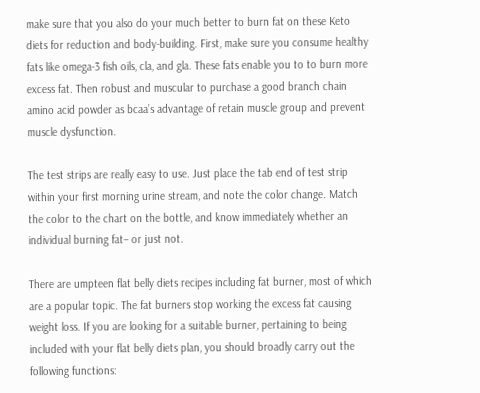make sure that you also do your much better to burn fat on these Keto diets for reduction and body-building. First, make sure you consume healthy fats like omega-3 fish oils, cla, and gla. These fats enable you to to burn more excess fat. Then robust and muscular to purchase a good branch chain amino acid powder as bcaa’s advantage of retain muscle group and prevent muscle dysfunction.

The test strips are really easy to use. Just place the tab end of test strip within your first morning urine stream, and note the color change. Match the color to the chart on the bottle, and know immediately whether an individual burning fat– or just not.

There are umpteen flat belly diets recipes including fat burner, most of which are a popular topic. The fat burners stop working the excess fat causing weight loss. If you are looking for a suitable burner, pertaining to being included with your flat belly diets plan, you should broadly carry out the following functions: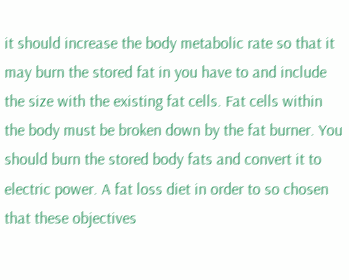it should increase the body metabolic rate so that it may burn the stored fat in you have to and include the size with the existing fat cells. Fat cells within the body must be broken down by the fat burner. You should burn the stored body fats and convert it to electric power. A fat loss diet in order to so chosen that these objectives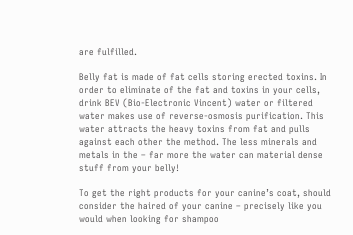are fulfilled.

Belly fat is made of fat cells storing erected toxins. In order to eliminate of the fat and toxins in your cells, drink BEV (Bio-Electronic Vincent) water or filtered water makes use of reverse-osmosis purification. This water attracts the heavy toxins from fat and pulls against each other the method. The less minerals and metals in the – far more the water can material dense stuff from your belly!

To get the right products for your canine’s coat, should consider the haired of your canine – precisely like you would when looking for shampoo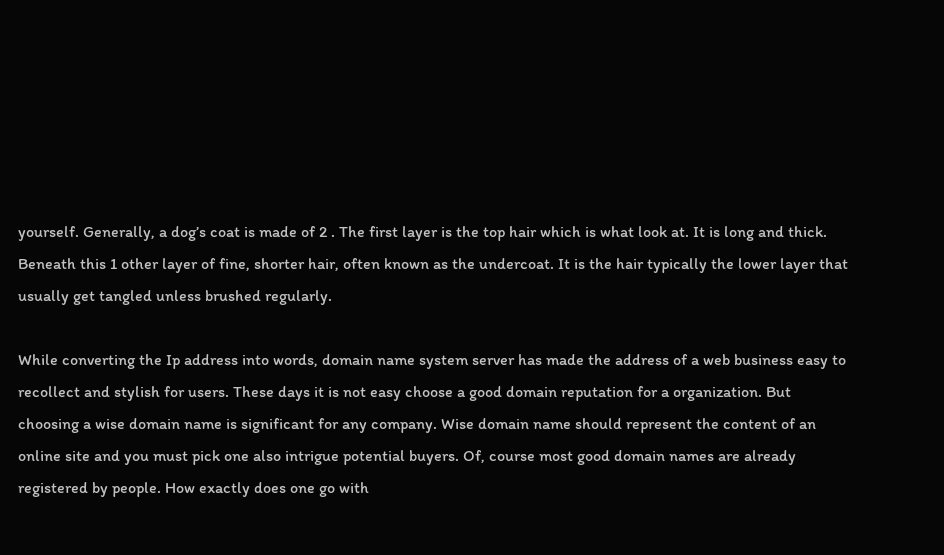yourself. Generally, a dog’s coat is made of 2 . The first layer is the top hair which is what look at. It is long and thick. Beneath this 1 other layer of fine, shorter hair, often known as the undercoat. It is the hair typically the lower layer that usually get tangled unless brushed regularly.

While converting the Ip address into words, domain name system server has made the address of a web business easy to recollect and stylish for users. These days it is not easy choose a good domain reputation for a organization. But choosing a wise domain name is significant for any company. Wise domain name should represent the content of an online site and you must pick one also intrigue potential buyers. Of, course most good domain names are already registered by people. How exactly does one go with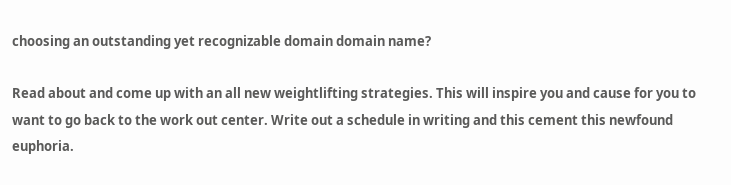choosing an outstanding yet recognizable domain domain name?

Read about and come up with an all new weightlifting strategies. This will inspire you and cause for you to want to go back to the work out center. Write out a schedule in writing and this cement this newfound euphoria.